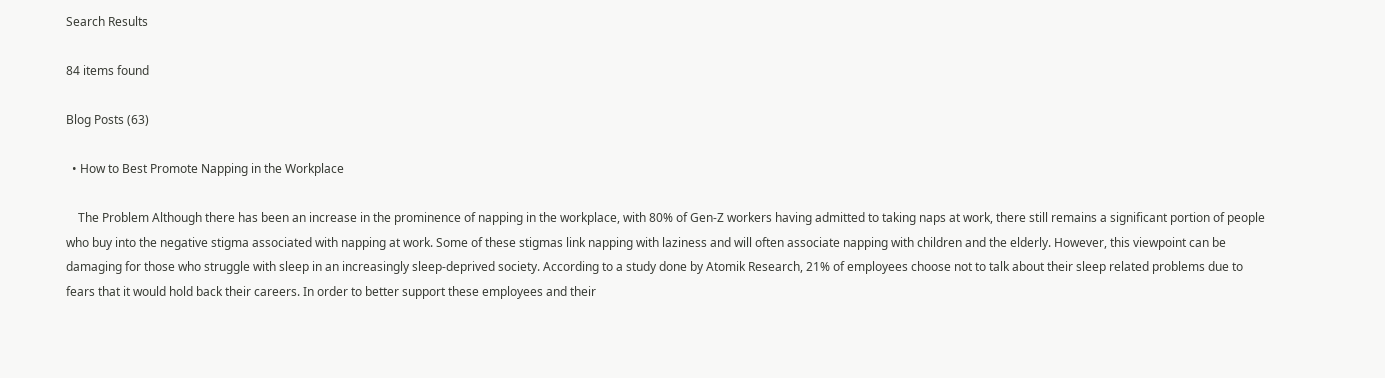Search Results

84 items found

Blog Posts (63)

  • How to Best Promote Napping in the Workplace

    The Problem Although there has been an increase in the prominence of napping in the workplace, with 80% of Gen-Z workers having admitted to taking naps at work, there still remains a significant portion of people who buy into the negative stigma associated with napping at work. Some of these stigmas link napping with laziness and will often associate napping with children and the elderly. However, this viewpoint can be damaging for those who struggle with sleep in an increasingly sleep-deprived society. According to a study done by Atomik Research, 21% of employees choose not to talk about their sleep related problems due to fears that it would hold back their careers. In order to better support these employees and their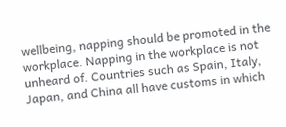wellbeing, napping should be promoted in the workplace. Napping in the workplace is not unheard of. Countries such as Spain, Italy, Japan, and China all have customs in which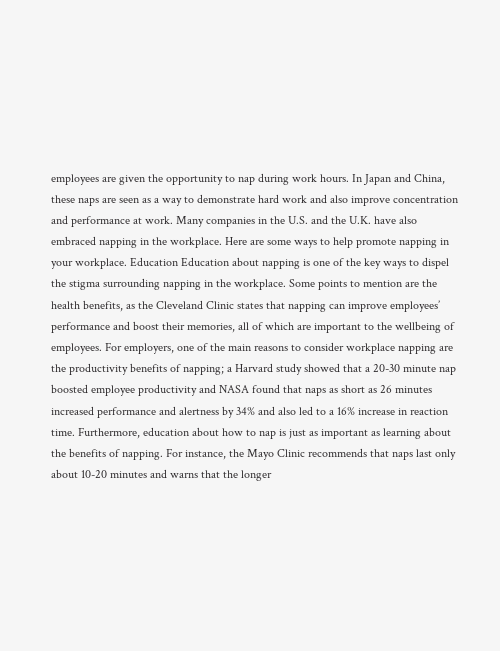employees are given the opportunity to nap during work hours. In Japan and China, these naps are seen as a way to demonstrate hard work and also improve concentration and performance at work. Many companies in the U.S. and the U.K. have also embraced napping in the workplace. Here are some ways to help promote napping in your workplace. Education Education about napping is one of the key ways to dispel the stigma surrounding napping in the workplace. Some points to mention are the health benefits, as the Cleveland Clinic states that napping can improve employees’ performance and boost their memories, all of which are important to the wellbeing of employees. For employers, one of the main reasons to consider workplace napping are the productivity benefits of napping; a Harvard study showed that a 20-30 minute nap boosted employee productivity and NASA found that naps as short as 26 minutes increased performance and alertness by 34% and also led to a 16% increase in reaction time. Furthermore, education about how to nap is just as important as learning about the benefits of napping. For instance, the Mayo Clinic recommends that naps last only about 10-20 minutes and warns that the longer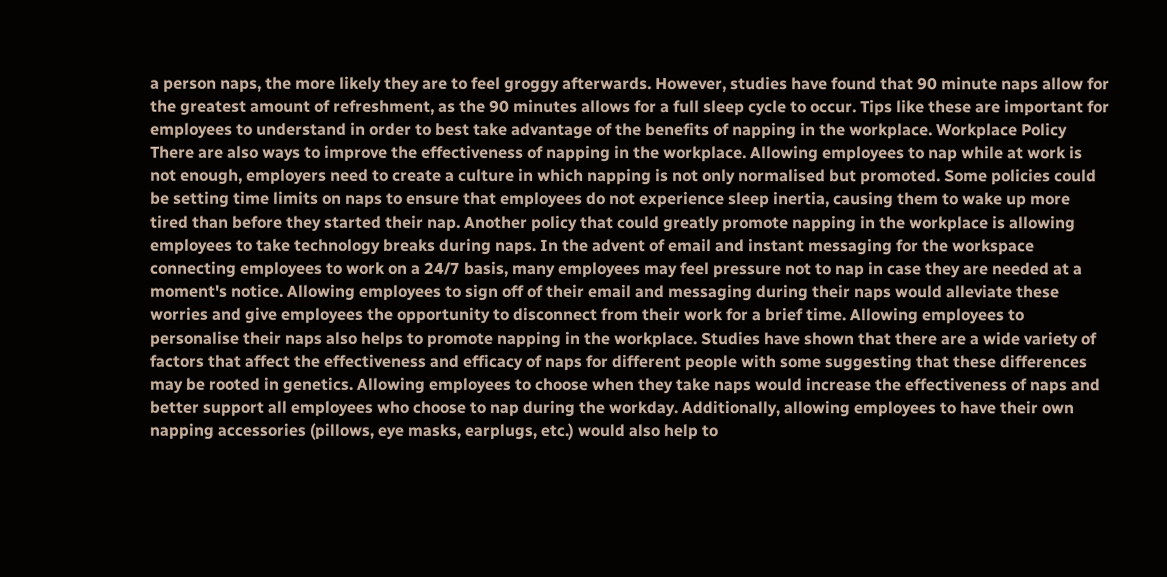a person naps, the more likely they are to feel groggy afterwards. However, studies have found that 90 minute naps allow for the greatest amount of refreshment, as the 90 minutes allows for a full sleep cycle to occur. Tips like these are important for employees to understand in order to best take advantage of the benefits of napping in the workplace. Workplace Policy There are also ways to improve the effectiveness of napping in the workplace. Allowing employees to nap while at work is not enough, employers need to create a culture in which napping is not only normalised but promoted. Some policies could be setting time limits on naps to ensure that employees do not experience sleep inertia, causing them to wake up more tired than before they started their nap. Another policy that could greatly promote napping in the workplace is allowing employees to take technology breaks during naps. In the advent of email and instant messaging for the workspace connecting employees to work on a 24/7 basis, many employees may feel pressure not to nap in case they are needed at a moment's notice. Allowing employees to sign off of their email and messaging during their naps would alleviate these worries and give employees the opportunity to disconnect from their work for a brief time. Allowing employees to personalise their naps also helps to promote napping in the workplace. Studies have shown that there are a wide variety of factors that affect the effectiveness and efficacy of naps for different people with some suggesting that these differences may be rooted in genetics. Allowing employees to choose when they take naps would increase the effectiveness of naps and better support all employees who choose to nap during the workday. Additionally, allowing employees to have their own napping accessories (pillows, eye masks, earplugs, etc.) would also help to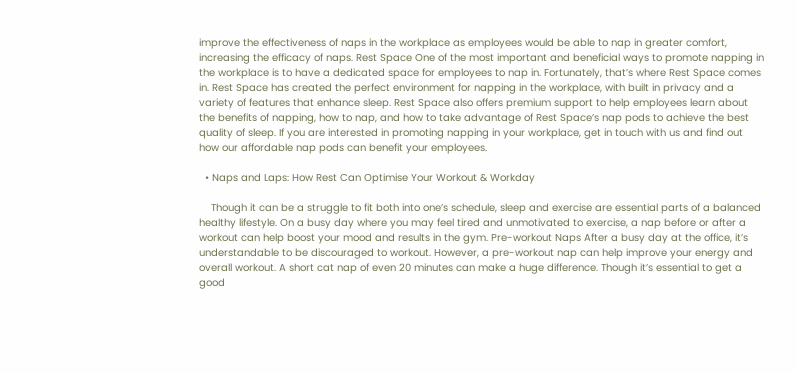improve the effectiveness of naps in the workplace as employees would be able to nap in greater comfort, increasing the efficacy of naps. Rest Space One of the most important and beneficial ways to promote napping in the workplace is to have a dedicated space for employees to nap in. Fortunately, that’s where Rest Space comes in. Rest Space has created the perfect environment for napping in the workplace, with built in privacy and a variety of features that enhance sleep. Rest Space also offers premium support to help employees learn about the benefits of napping, how to nap, and how to take advantage of Rest Space’s nap pods to achieve the best quality of sleep. If you are interested in promoting napping in your workplace, get in touch with us and find out how our affordable nap pods can benefit your employees.

  • Naps and Laps: How Rest Can Optimise Your Workout & Workday

    Though it can be a struggle to fit both into one’s schedule, sleep and exercise are essential parts of a balanced healthy lifestyle. On a busy day where you may feel tired and unmotivated to exercise, a nap before or after a workout can help boost your mood and results in the gym. Pre-workout Naps After a busy day at the office, it’s understandable to be discouraged to workout. However, a pre-workout nap can help improve your energy and overall workout. A short cat nap of even 20 minutes can make a huge difference. Though it’s essential to get a good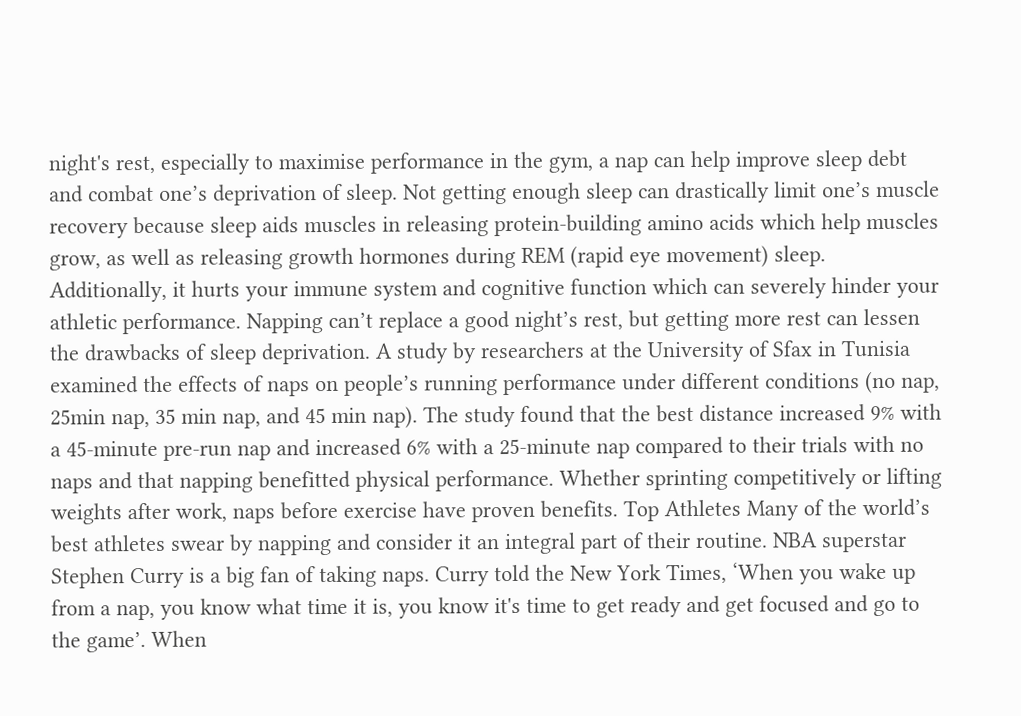night's rest, especially to maximise performance in the gym, a nap can help improve sleep debt and combat one’s deprivation of sleep. Not getting enough sleep can drastically limit one’s muscle recovery because sleep aids muscles in releasing protein-building amino acids which help muscles grow, as well as releasing growth hormones during REM (rapid eye movement) sleep. Additionally, it hurts your immune system and cognitive function which can severely hinder your athletic performance. Napping can’t replace a good night’s rest, but getting more rest can lessen the drawbacks of sleep deprivation. A study by researchers at the University of Sfax in Tunisia examined the effects of naps on people’s running performance under different conditions (no nap, 25min nap, 35 min nap, and 45 min nap). The study found that the best distance increased 9% with a 45-minute pre-run nap and increased 6% with a 25-minute nap compared to their trials with no naps and that napping benefitted physical performance. Whether sprinting competitively or lifting weights after work, naps before exercise have proven benefits. Top Athletes Many of the world’s best athletes swear by napping and consider it an integral part of their routine. NBA superstar Stephen Curry is a big fan of taking naps. Curry told the New York Times, ‘When you wake up from a nap, you know what time it is, you know it's time to get ready and get focused and go to the game’. When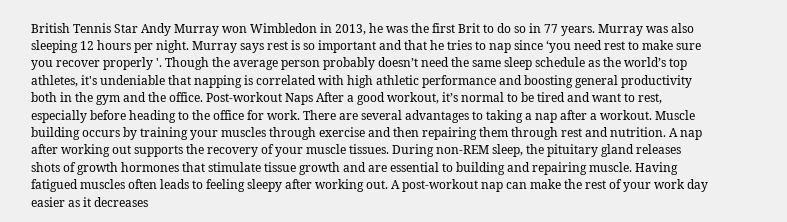British Tennis Star Andy Murray won Wimbledon in 2013, he was the first Brit to do so in 77 years. Murray was also sleeping 12 hours per night. Murray says rest is so important and that he tries to nap since ‘you need rest to make sure you recover properly '. Though the average person probably doesn’t need the same sleep schedule as the world’s top athletes, it's undeniable that napping is correlated with high athletic performance and boosting general productivity both in the gym and the office. Post-workout Naps After a good workout, it’s normal to be tired and want to rest, especially before heading to the office for work. There are several advantages to taking a nap after a workout. Muscle building occurs by training your muscles through exercise and then repairing them through rest and nutrition. A nap after working out supports the recovery of your muscle tissues. During non-REM sleep, the pituitary gland releases shots of growth hormones that stimulate tissue growth and are essential to building and repairing muscle. Having fatigued muscles often leads to feeling sleepy after working out. A post-workout nap can make the rest of your work day easier as it decreases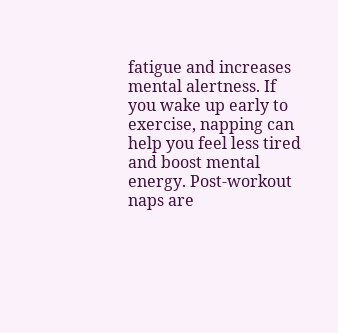fatigue and increases mental alertness. If you wake up early to exercise, napping can help you feel less tired and boost mental energy. Post-workout naps are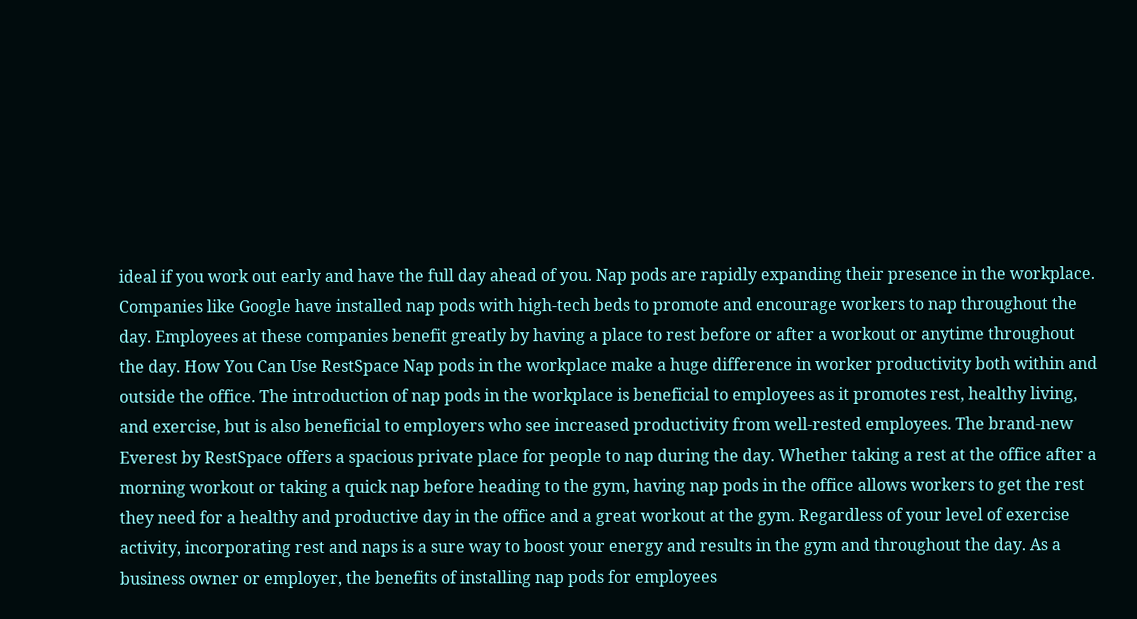ideal if you work out early and have the full day ahead of you. Nap pods are rapidly expanding their presence in the workplace. Companies like Google have installed nap pods with high-tech beds to promote and encourage workers to nap throughout the day. Employees at these companies benefit greatly by having a place to rest before or after a workout or anytime throughout the day. How You Can Use RestSpace Nap pods in the workplace make a huge difference in worker productivity both within and outside the office. The introduction of nap pods in the workplace is beneficial to employees as it promotes rest, healthy living, and exercise, but is also beneficial to employers who see increased productivity from well-rested employees. The brand-new Everest by RestSpace offers a spacious private place for people to nap during the day. Whether taking a rest at the office after a morning workout or taking a quick nap before heading to the gym, having nap pods in the office allows workers to get the rest they need for a healthy and productive day in the office and a great workout at the gym. Regardless of your level of exercise activity, incorporating rest and naps is a sure way to boost your energy and results in the gym and throughout the day. As a business owner or employer, the benefits of installing nap pods for employees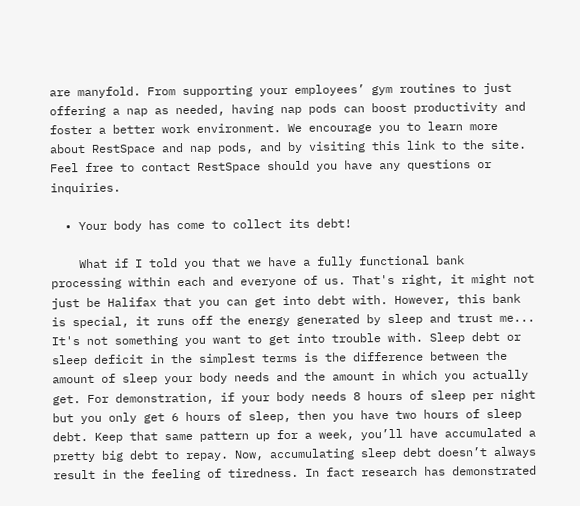are manyfold. From supporting your employees’ gym routines to just offering a nap as needed, having nap pods can boost productivity and foster a better work environment. We encourage you to learn more about RestSpace and nap pods, and by visiting this link to the site. Feel free to contact RestSpace should you have any questions or inquiries.

  • Your body has come to collect its debt!

    What if I told you that we have a fully functional bank processing within each and everyone of us. That's right, it might not just be Halifax that you can get into debt with. However, this bank is special, it runs off the energy generated by sleep and trust me... It's not something you want to get into trouble with. Sleep debt or sleep deficit in the simplest terms is the difference between the amount of sleep your body needs and the amount in which you actually get. For demonstration, if your body needs 8 hours of sleep per night but you only get 6 hours of sleep, then you have two hours of sleep debt. Keep that same pattern up for a week, you’ll have accumulated a pretty big debt to repay. Now, accumulating sleep debt doesn’t always result in the feeling of tiredness. In fact research has demonstrated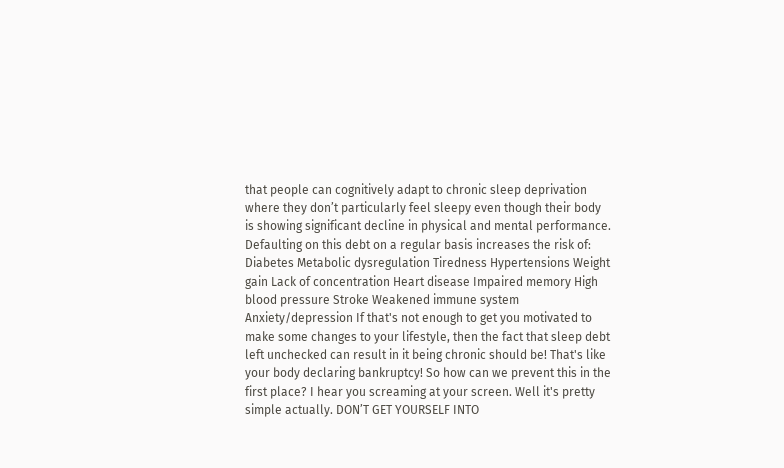that people can cognitively adapt to chronic sleep deprivation where they don’t particularly feel sleepy even though their body is showing significant decline in physical and mental performance. Defaulting on this debt on a regular basis increases the risk of: Diabetes Metabolic dysregulation Tiredness Hypertensions Weight gain Lack of concentration Heart disease Impaired memory High blood pressure Stroke Weakened immune system Anxiety/depression If that's not enough to get you motivated to make some changes to your lifestyle, then the fact that sleep debt left unchecked can result in it being chronic should be! That's like your body declaring bankruptcy! So how can we prevent this in the first place? I hear you screaming at your screen. Well it's pretty simple actually. DON’T GET YOURSELF INTO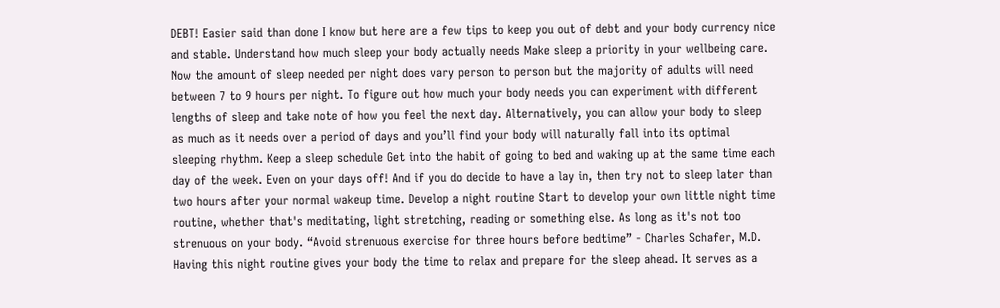DEBT! Easier said than done I know but here are a few tips to keep you out of debt and your body currency nice and stable. Understand how much sleep your body actually needs Make sleep a priority in your wellbeing care. Now the amount of sleep needed per night does vary person to person but the majority of adults will need between 7 to 9 hours per night. To figure out how much your body needs you can experiment with different lengths of sleep and take note of how you feel the next day. Alternatively, you can allow your body to sleep as much as it needs over a period of days and you’ll find your body will naturally fall into its optimal sleeping rhythm. Keep a sleep schedule Get into the habit of going to bed and waking up at the same time each day of the week. Even on your days off! And if you do decide to have a lay in, then try not to sleep later than two hours after your normal wakeup time. Develop a night routine Start to develop your own little night time routine, whether that's meditating, light stretching, reading or something else. As long as it's not too strenuous on your body. “Avoid strenuous exercise for three hours before bedtime” - Charles Schafer, M.D. Having this night routine gives your body the time to relax and prepare for the sleep ahead. It serves as a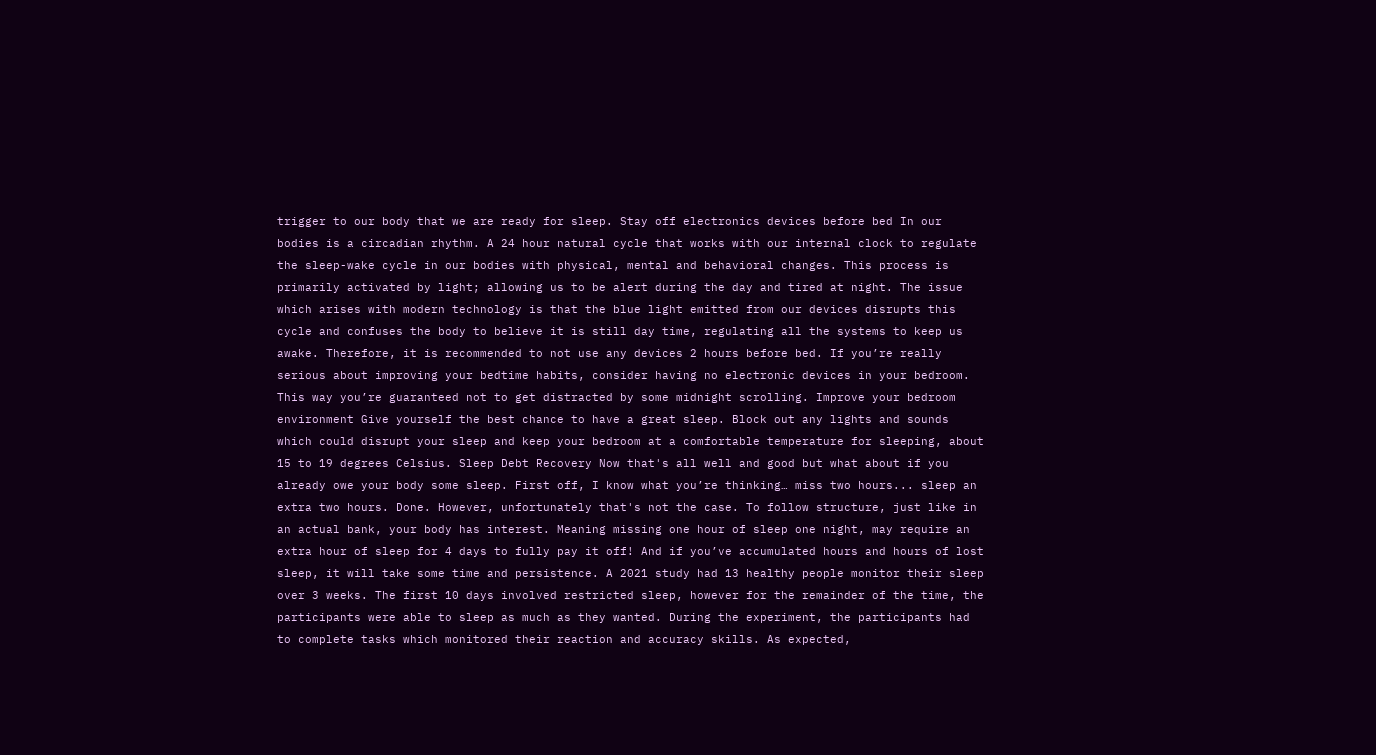trigger to our body that we are ready for sleep. Stay off electronics devices before bed In our bodies is a circadian rhythm. A 24 hour natural cycle that works with our internal clock to regulate the sleep-wake cycle in our bodies with physical, mental and behavioral changes. This process is primarily activated by light; allowing us to be alert during the day and tired at night. The issue which arises with modern technology is that the blue light emitted from our devices disrupts this cycle and confuses the body to believe it is still day time, regulating all the systems to keep us awake. Therefore, it is recommended to not use any devices 2 hours before bed. If you’re really serious about improving your bedtime habits, consider having no electronic devices in your bedroom. This way you’re guaranteed not to get distracted by some midnight scrolling. Improve your bedroom environment Give yourself the best chance to have a great sleep. Block out any lights and sounds which could disrupt your sleep and keep your bedroom at a comfortable temperature for sleeping, about 15 to 19 degrees Celsius. Sleep Debt Recovery Now that's all well and good but what about if you already owe your body some sleep. First off, I know what you’re thinking… miss two hours... sleep an extra two hours. Done. However, unfortunately that's not the case. To follow structure, just like in an actual bank, your body has interest. Meaning missing one hour of sleep one night, may require an extra hour of sleep for 4 days to fully pay it off! And if you’ve accumulated hours and hours of lost sleep, it will take some time and persistence. A 2021 study had 13 healthy people monitor their sleep over 3 weeks. The first 10 days involved restricted sleep, however for the remainder of the time, the participants were able to sleep as much as they wanted. During the experiment, the participants had to complete tasks which monitored their reaction and accuracy skills. As expected,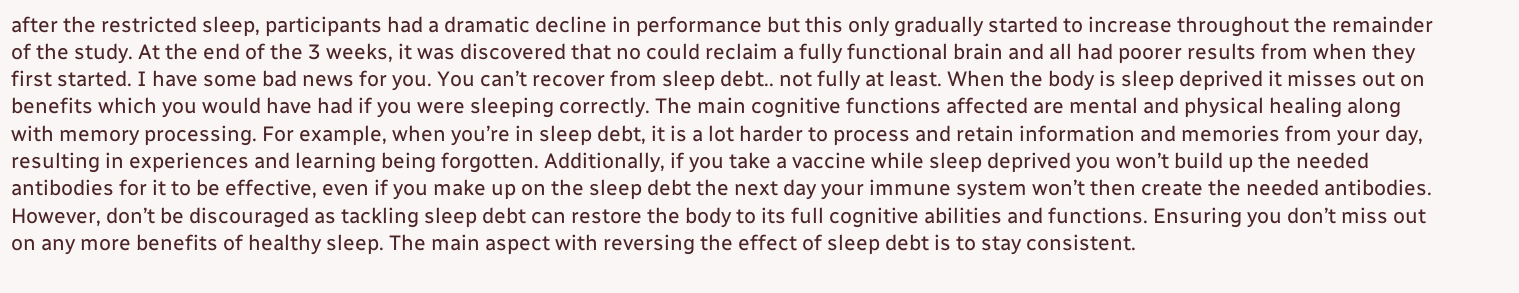after the restricted sleep, participants had a dramatic decline in performance but this only gradually started to increase throughout the remainder of the study. At the end of the 3 weeks, it was discovered that no could reclaim a fully functional brain and all had poorer results from when they first started. I have some bad news for you. You can’t recover from sleep debt.. not fully at least. When the body is sleep deprived it misses out on benefits which you would have had if you were sleeping correctly. The main cognitive functions affected are mental and physical healing along with memory processing. For example, when you’re in sleep debt, it is a lot harder to process and retain information and memories from your day, resulting in experiences and learning being forgotten. Additionally, if you take a vaccine while sleep deprived you won’t build up the needed antibodies for it to be effective, even if you make up on the sleep debt the next day your immune system won’t then create the needed antibodies. However, don’t be discouraged as tackling sleep debt can restore the body to its full cognitive abilities and functions. Ensuring you don’t miss out on any more benefits of healthy sleep. The main aspect with reversing the effect of sleep debt is to stay consistent.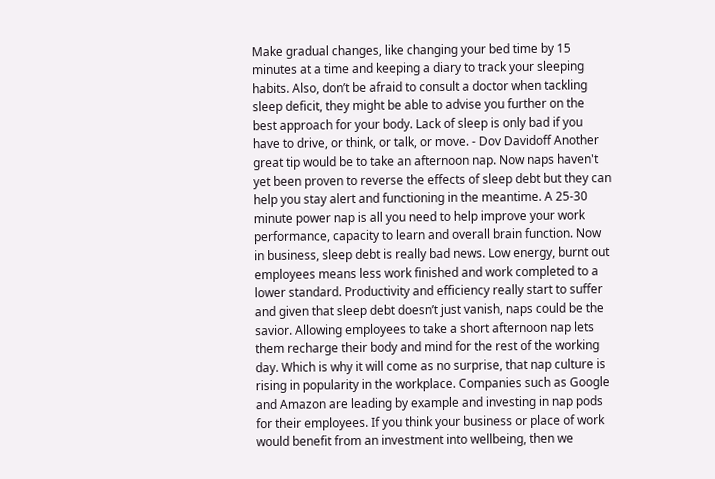Make gradual changes, like changing your bed time by 15 minutes at a time and keeping a diary to track your sleeping habits. Also, don’t be afraid to consult a doctor when tackling sleep deficit, they might be able to advise you further on the best approach for your body. Lack of sleep is only bad if you have to drive, or think, or talk, or move. - Dov Davidoff Another great tip would be to take an afternoon nap. Now naps haven't yet been proven to reverse the effects of sleep debt but they can help you stay alert and functioning in the meantime. A 25-30 minute power nap is all you need to help improve your work performance, capacity to learn and overall brain function. Now in business, sleep debt is really bad news. Low energy, burnt out employees means less work finished and work completed to a lower standard. Productivity and efficiency really start to suffer and given that sleep debt doesn’t just vanish, naps could be the savior. Allowing employees to take a short afternoon nap lets them recharge their body and mind for the rest of the working day. Which is why it will come as no surprise, that nap culture is rising in popularity in the workplace. Companies such as Google and Amazon are leading by example and investing in nap pods for their employees. If you think your business or place of work would benefit from an investment into wellbeing, then we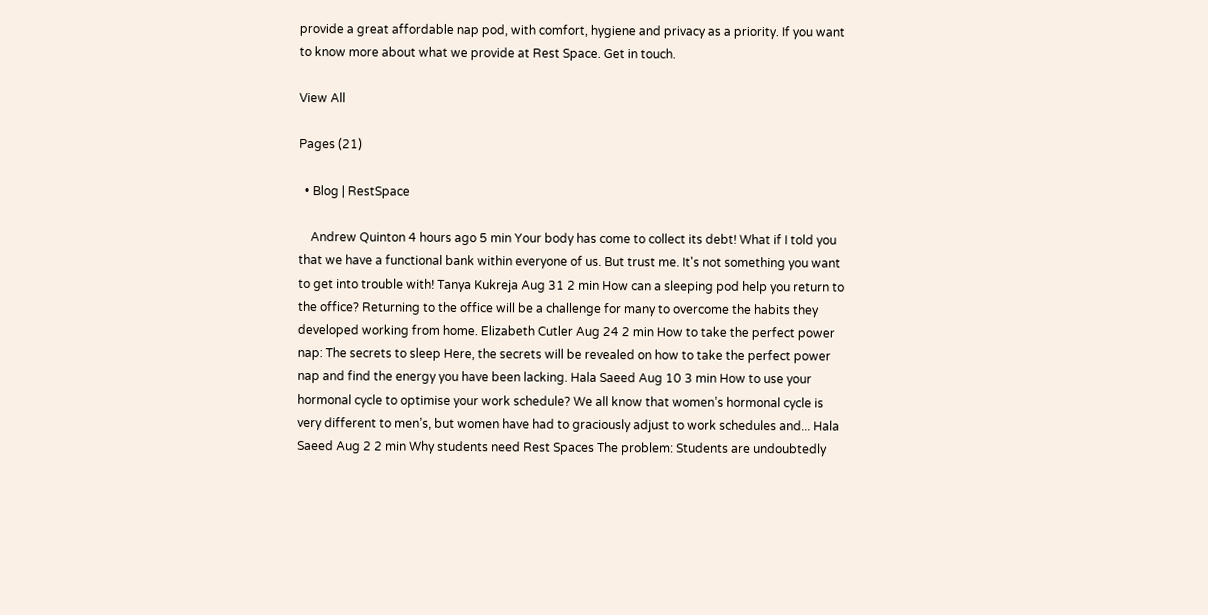provide a great affordable nap pod, with comfort, hygiene and privacy as a priority. If you want to know more about what we provide at Rest Space. Get in touch.

View All

Pages (21)

  • Blog | RestSpace

    Andrew Quinton 4 hours ago 5 min Your body has come to collect its debt! What if I told you that we have a functional bank within everyone of us. But trust me. It's not something you want to get into trouble with! Tanya Kukreja Aug 31 2 min How can a sleeping pod help you return to the office? Returning to the office will be a challenge for many to overcome the habits they developed working from home. Elizabeth Cutler Aug 24 2 min How to take the perfect power nap: The secrets to sleep Here, the secrets will be revealed on how to take the perfect power nap and find the energy you have been lacking. Hala Saeed Aug 10 3 min How to use your hormonal cycle to optimise your work schedule? We all know that women’s hormonal cycle is very different to men’s, but women have had to graciously adjust to work schedules and... Hala Saeed Aug 2 2 min Why students need Rest Spaces The problem: Students are undoubtedly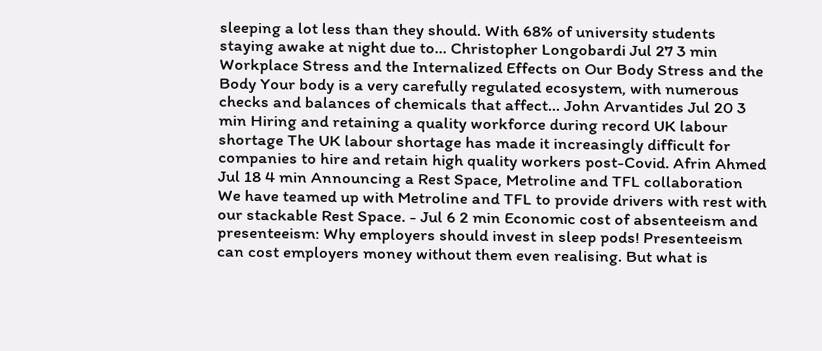sleeping a lot less than they should. With 68% of university students staying awake at night due to... Christopher Longobardi Jul 27 3 min Workplace Stress and the Internalized Effects on Our Body Stress and the Body Your body is a very carefully regulated ecosystem, with numerous checks and balances of chemicals that affect... John Arvantides Jul 20 3 min Hiring and retaining a quality workforce during record UK labour shortage The UK labour shortage has made it increasingly difficult for companies to hire and retain high quality workers post-Covid. Afrin Ahmed Jul 18 4 min Announcing a Rest Space, Metroline and TFL collaboration We have teamed up with Metroline and TFL to provide drivers with rest with our stackable Rest Space. - Jul 6 2 min Economic cost of absenteeism and presenteeism: Why employers should invest in sleep pods! Presenteeism can cost employers money without them even realising. But what is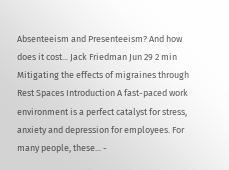Absenteeism and Presenteeism? And how does it cost... Jack Friedman Jun 29 2 min Mitigating the effects of migraines through Rest Spaces Introduction A fast-paced work environment is a perfect catalyst for stress, anxiety and depression for employees. For many people, these... -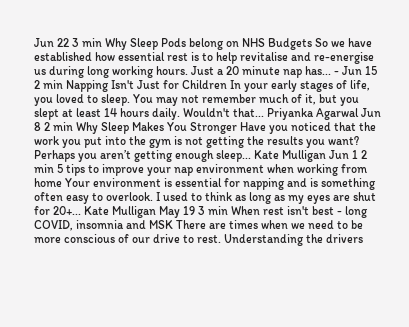Jun 22 3 min Why Sleep Pods belong on NHS Budgets So we have established how essential rest is to help revitalise and re-energise us during long working hours. Just a 20 minute nap has... - Jun 15 2 min Napping Isn't Just for Children In your early stages of life, you loved to sleep. You may not remember much of it, but you slept at least 14 hours daily. Wouldn't that... Priyanka Agarwal Jun 8 2 min Why Sleep Makes You Stronger Have you noticed that the work you put into the gym is not getting the results you want? Perhaps you aren’t getting enough sleep... Kate Mulligan Jun 1 2 min 5 tips to improve your nap environment when working from home Your environment is essential for napping and is something often easy to overlook. I used to think as long as my eyes are shut for 20+... Kate Mulligan May 19 3 min When rest isn't best - long COVID, insomnia and MSK There are times when we need to be more conscious of our drive to rest. Understanding the drivers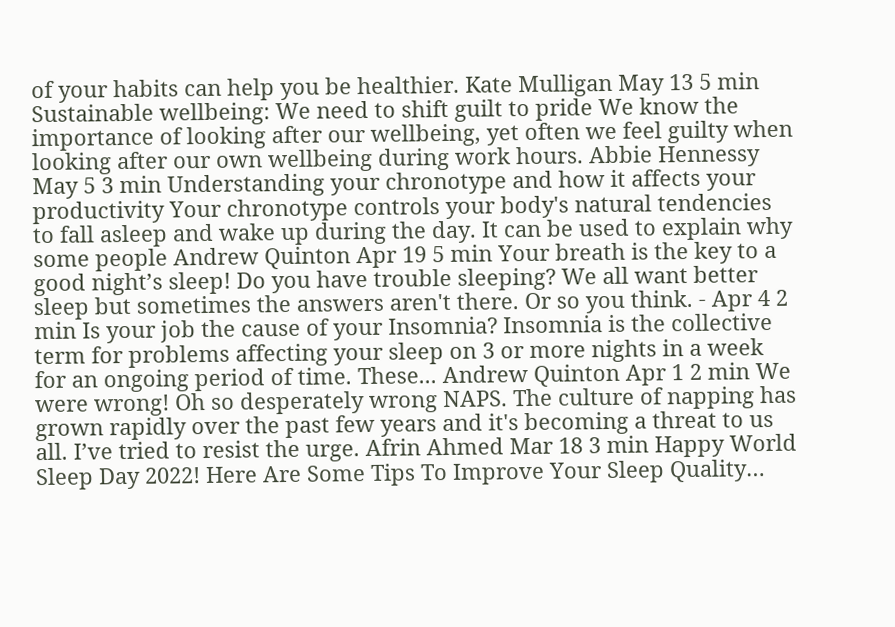of your habits can help you be healthier. Kate Mulligan May 13 5 min Sustainable wellbeing: We need to shift guilt to pride We know the importance of looking after our wellbeing, yet often we feel guilty when looking after our own wellbeing during work hours. Abbie Hennessy May 5 3 min Understanding your chronotype and how it affects your productivity Your chronotype controls your body's natural tendencies to fall asleep and wake up during the day. It can be used to explain why some people Andrew Quinton Apr 19 5 min Your breath is the key to a good night’s sleep! Do you have trouble sleeping? We all want better sleep but sometimes the answers aren't there. Or so you think. - Apr 4 2 min Is your job the cause of your Insomnia? Insomnia is the collective term for problems affecting your sleep on 3 or more nights in a week for an ongoing period of time. These... Andrew Quinton Apr 1 2 min We were wrong! Oh so desperately wrong NAPS. The culture of napping has grown rapidly over the past few years and it's becoming a threat to us all. I’ve tried to resist the urge. Afrin Ahmed Mar 18 3 min Happy World Sleep Day 2022! Here Are Some Tips To Improve Your Sleep Quality…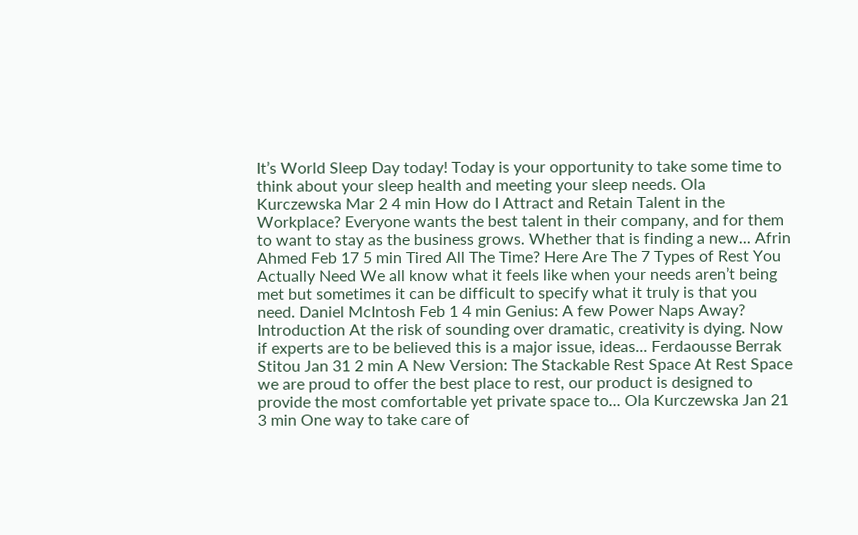It’s World Sleep Day today! Today is your opportunity to take some time to think about your sleep health and meeting your sleep needs. Ola Kurczewska Mar 2 4 min How do I Attract and Retain Talent in the Workplace? Everyone wants the best talent in their company, and for them to want to stay as the business grows. Whether that is finding a new... Afrin Ahmed Feb 17 5 min Tired All The Time? Here Are The 7 Types of Rest You Actually Need We all know what it feels like when your needs aren’t being met but sometimes it can be difficult to specify what it truly is that you need. Daniel McIntosh Feb 1 4 min Genius: A few Power Naps Away? Introduction At the risk of sounding over dramatic, creativity is dying. Now if experts are to be believed this is a major issue, ideas... Ferdaousse Berrak Stitou Jan 31 2 min A New Version: The Stackable Rest Space At Rest Space we are proud to offer the best place to rest, our product is designed to provide the most comfortable yet private space to... Ola Kurczewska Jan 21 3 min One way to take care of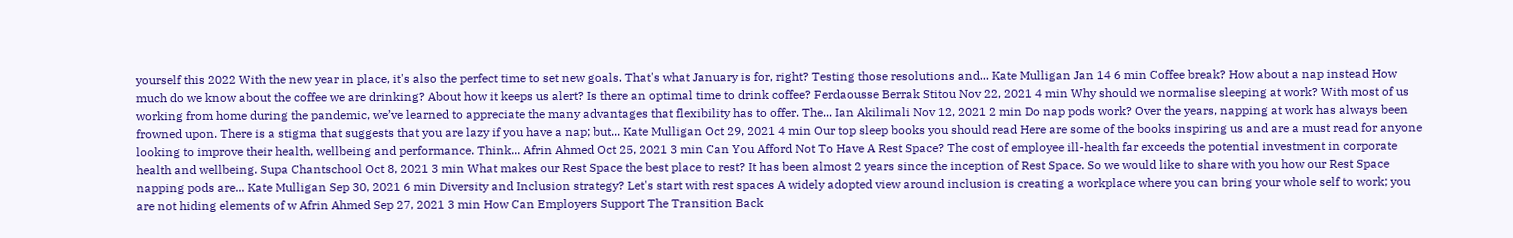yourself this 2022 With the new year in place, it's also the perfect time to set new goals. That's what January is for, right? Testing those resolutions and... Kate Mulligan Jan 14 6 min Coffee break? How about a nap instead How much do we know about the coffee we are drinking? About how it keeps us alert? Is there an optimal time to drink coffee? Ferdaousse Berrak Stitou Nov 22, 2021 4 min Why should we normalise sleeping at work? With most of us working from home during the pandemic, we’ve learned to appreciate the many advantages that flexibility has to offer. The... Ian Akilimali Nov 12, 2021 2 min Do nap pods work? Over the years, napping at work has always been frowned upon. There is a stigma that suggests that you are lazy if you have a nap; but... Kate Mulligan Oct 29, 2021 4 min Our top sleep books you should read Here are some of the books inspiring us and are a must read for anyone looking to improve their health, wellbeing and performance. Think... Afrin Ahmed Oct 25, 2021 3 min Can You Afford Not To Have A Rest Space? The cost of employee ill-health far exceeds the potential investment in corporate health and wellbeing. Supa Chantschool Oct 8, 2021 3 min What makes our Rest Space the best place to rest? It has been almost 2 years since the inception of Rest Space. So we would like to share with you how our Rest Space napping pods are... Kate Mulligan Sep 30, 2021 6 min Diversity and Inclusion strategy? Let's start with rest spaces A widely adopted view around inclusion is creating a workplace where you can bring your whole self to work; you are not hiding elements of w Afrin Ahmed Sep 27, 2021 3 min How Can Employers Support The Transition Back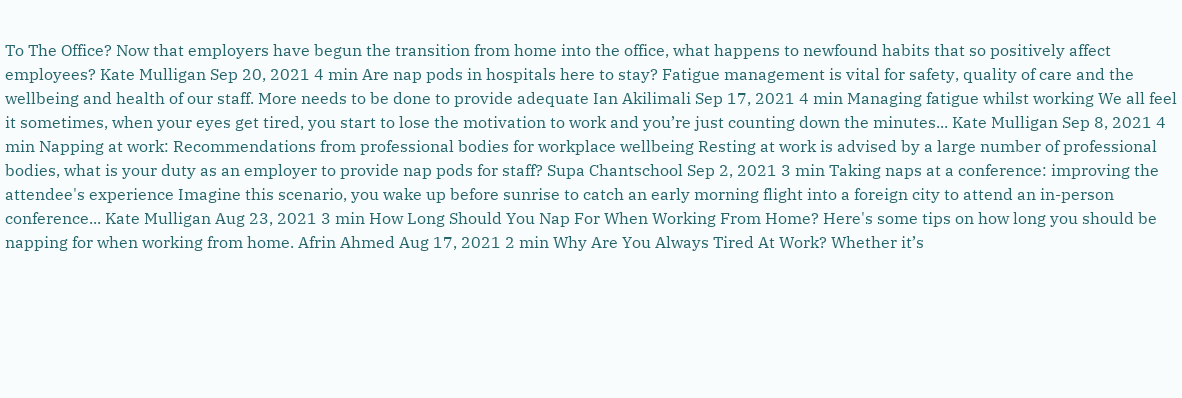To The Office? Now that employers have begun the transition from home into the office, what happens to newfound habits that so positively affect employees? Kate Mulligan Sep 20, 2021 4 min Are nap pods in hospitals here to stay? Fatigue management is vital for safety, quality of care and the wellbeing and health of our staff. More needs to be done to provide adequate Ian Akilimali Sep 17, 2021 4 min Managing fatigue whilst working We all feel it sometimes, when your eyes get tired, you start to lose the motivation to work and you’re just counting down the minutes... Kate Mulligan Sep 8, 2021 4 min Napping at work: Recommendations from professional bodies for workplace wellbeing Resting at work is advised by a large number of professional bodies, what is your duty as an employer to provide nap pods for staff? Supa Chantschool Sep 2, 2021 3 min Taking naps at a conference: improving the attendee's experience Imagine this scenario, you wake up before sunrise to catch an early morning flight into a foreign city to attend an in-person conference... Kate Mulligan Aug 23, 2021 3 min How Long Should You Nap For When Working From Home? Here's some tips on how long you should be napping for when working from home. Afrin Ahmed Aug 17, 2021 2 min Why Are You Always Tired At Work? Whether it’s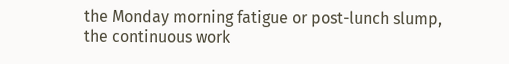the Monday morning fatigue or post-lunch slump, the continuous work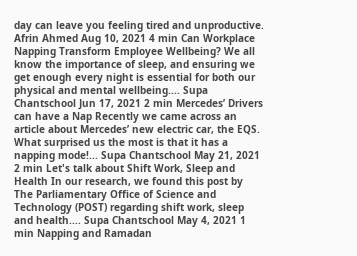day can leave you feeling tired and unproductive. Afrin Ahmed Aug 10, 2021 4 min Can Workplace Napping Transform Employee Wellbeing? We all know the importance of sleep, and ensuring we get enough every night is essential for both our physical and mental wellbeing.... Supa Chantschool Jun 17, 2021 2 min Mercedes’ Drivers can have a Nap Recently we came across an article about Mercedes’ new electric car, the EQS. What surprised us the most is that it has a napping mode!... Supa Chantschool May 21, 2021 2 min Let's talk about Shift Work, Sleep and Health In our research, we found this post by The Parliamentary Office of Science and Technology (POST) regarding shift work, sleep and health.... Supa Chantschool May 4, 2021 1 min Napping and Ramadan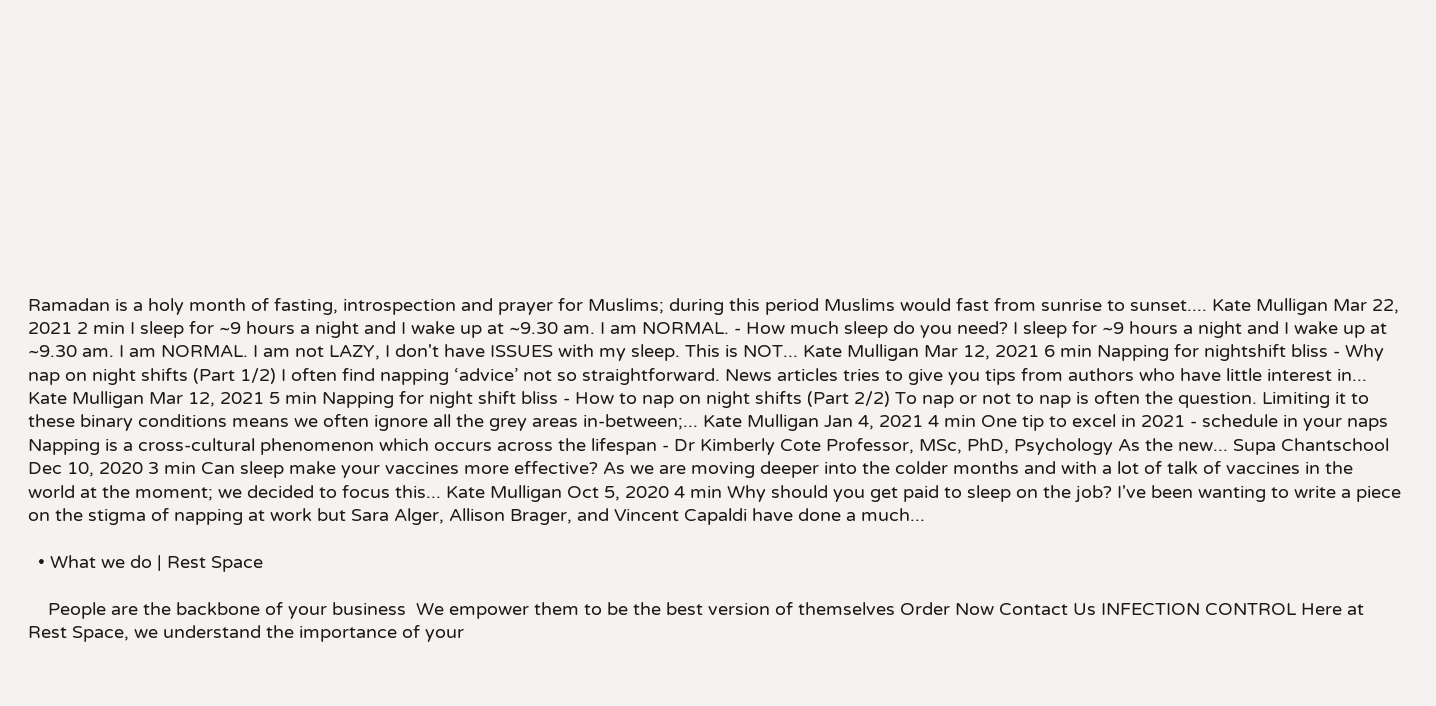Ramadan is a holy month of fasting, introspection and prayer for Muslims; during this period Muslims would fast from sunrise to sunset.... Kate Mulligan Mar 22, 2021 2 min I sleep for ~9 hours a night and I wake up at ~9.30 am. I am NORMAL. - How much sleep do you need? I sleep for ~9 hours a night and I wake up at ~9.30 am. I am NORMAL. I am not LAZY, I don't have ISSUES with my sleep. This is NOT... Kate Mulligan Mar 12, 2021 6 min Napping for nightshift bliss - Why nap on night shifts (Part 1/2) I often find napping ‘advice’ not so straightforward. News articles tries to give you tips from authors who have little interest in... Kate Mulligan Mar 12, 2021 5 min Napping for night shift bliss - How to nap on night shifts (Part 2/2) To nap or not to nap is often the question. Limiting it to these binary conditions means we often ignore all the grey areas in-between;... Kate Mulligan Jan 4, 2021 4 min One tip to excel in 2021 - schedule in your naps Napping is a cross-cultural phenomenon which occurs across the lifespan - Dr Kimberly Cote Professor, MSc, PhD, Psychology As the new... Supa Chantschool Dec 10, 2020 3 min Can sleep make your vaccines more effective? As we are moving deeper into the colder months and with a lot of talk of vaccines in the world at the moment; we decided to focus this... Kate Mulligan Oct 5, 2020 4 min Why should you get paid to sleep on the job? I've been wanting to write a piece on the stigma of napping at work but Sara Alger, Allison Brager, and Vincent Capaldi have done a much...

  • What we do | Rest Space

    People are the backbone of your business  We empower them to be the best version of themselves Order Now Contact Us INFECTION CONTROL Here at Rest Space, we understand the importance of your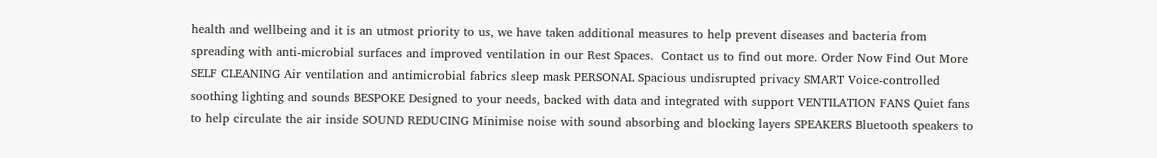health and wellbeing and it is an utmost priority to us, we have taken additional measures to help prevent diseases and bacteria from spreading with anti-microbial surfaces and improved ventilation in our Rest Spaces.  Contact us to find out more. Order Now Find Out More SELF CLEANING Air ventilation and antimicrobial fabrics sleep mask PERSONAL Spacious undisrupted privacy SMART Voice-controlled soothing lighting and sounds BESPOKE Designed to your needs, backed with data and integrated with support VENTILATION FANS Quiet fans to help circulate the air inside SOUND REDUCING Minimise noise with sound absorbing and blocking layers SPEAKERS Bluetooth speakers to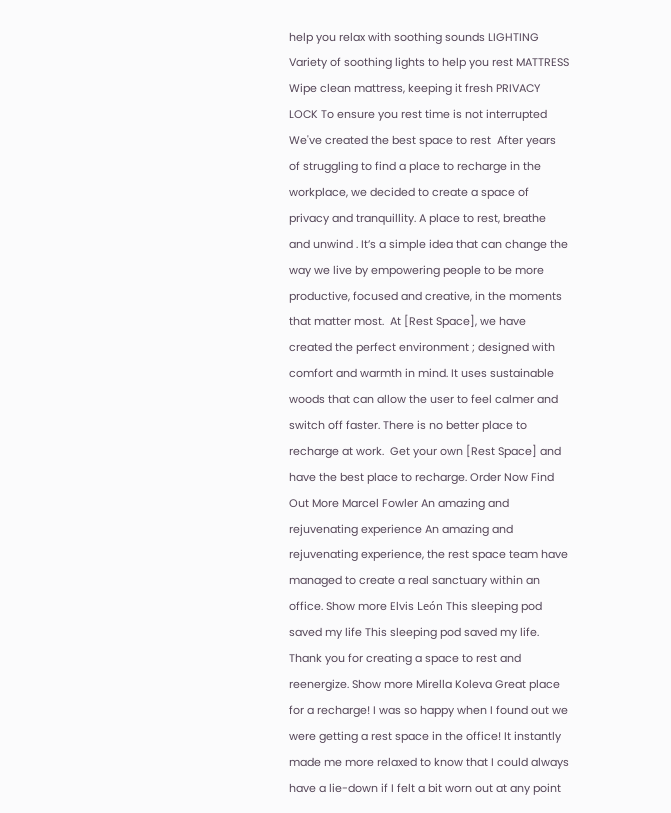help you relax with soothing sounds LIGHTING Variety of soothing lights to help you rest MATTRESS Wipe clean mattress, keeping it fresh PRIVACY LOCK To ensure you rest time is not interrupted We've created the best space to rest  After years of struggling to find a place to recharge in the workplace, we decided to create a space of privacy and tranquillity. A place to rest, breathe and unwind . It’s a simple idea that can change the way we live by empowering people to be more productive, focused and creative, in the moments that matter most.  At [Rest Space], we have created the perfect environment ; designed with comfort and warmth in mind. It uses sustainable woods that can allow the user to feel calmer and switch off faster. There is no better place to recharge at work.  Get your own [Rest Space] and have the best place to recharge. Order Now Find Out More Marcel Fowler An amazing and rejuvenating experience An amazing and rejuvenating experience, the rest space team have managed to create a real sanctuary within an office. Show more Elvis León This sleeping pod saved my life This sleeping pod saved my life. Thank you for creating a space to rest and reenergize. Show more Mirella Koleva Great place for a recharge! I was so happy when I found out we were getting a rest space in the office! It instantly made me more relaxed to know that I could always have a lie-down if I felt a bit worn out at any point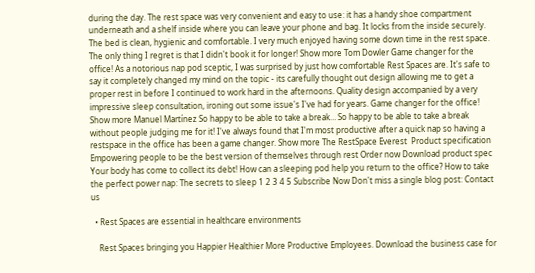during the day. The rest space was very convenient and easy to use: it has a handy shoe compartment underneath and a shelf inside where you can leave your phone and bag. It locks from the inside securely. The bed is clean, hygienic and comfortable. I very much enjoyed having some down time in the rest space. The only thing I regret is that I didn't book it for longer! Show more Tom Dowler Game changer for the office! As a notorious nap pod sceptic, I was surprised by just how comfortable Rest Spaces are. It's safe to say it completely changed my mind on the topic - its carefully thought out design allowing me to get a proper rest in before I continued to work hard in the afternoons. Quality design accompanied by a very impressive sleep consultation, ironing out some issue's I've had for years. Game changer for the office! Show more Manuel Martínez So happy to be able to take a break… So happy to be able to take a break without people judging me for it! I've always found that I'm most productive after a quick nap so having a restspace in the office has been a game changer. Show more The RestSpace Everest  Product specification  Empowering people to be the best version of themselves through rest Order now Download product spec Your body has come to collect its debt! How can a sleeping pod help you return to the office? How to take the perfect power nap: The secrets to sleep 1 2 3 4 5 Subscribe Now Don't miss a single blog post: Contact us

  • Rest Spaces are essential in healthcare environments

    Rest Spaces bringing you Happier Healthier More Productive Employees. Download the business case for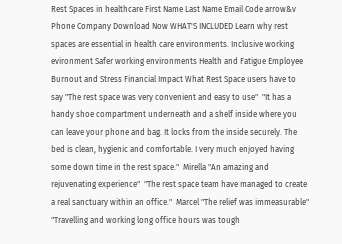Rest Spaces in healthcare First Name Last Name Email Code arrow&v Phone Company Download Now WHAT'S INCLUDED Learn why rest spaces are essential in health care environments. Inclusive working evironment Safer working environments Health and Fatigue Employee Burnout and Stress Financial Impact What Rest Space users have to say "The rest space was very convenient and easy to use"  "It has a handy shoe compartment underneath and a shelf inside where you can leave your phone and bag. It locks from the inside securely. The bed is clean, hygienic and comfortable. I very much enjoyed having some down time in the rest space."  Mirella "An amazing and rejuvenating experience"  "The rest space team have managed to create a real sanctuary within an office."  Marcel "The relief was immeasurable"  "Travelling and working long office hours was tough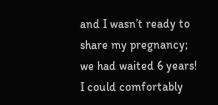and I wasn’t ready to share my pregnancy; we had waited 6 years! I could comfortably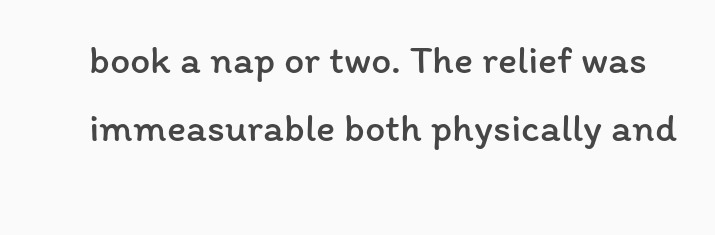book a nap or two. The relief was immeasurable both physically and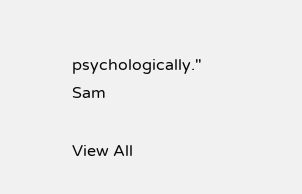psychologically."  Sam

View All